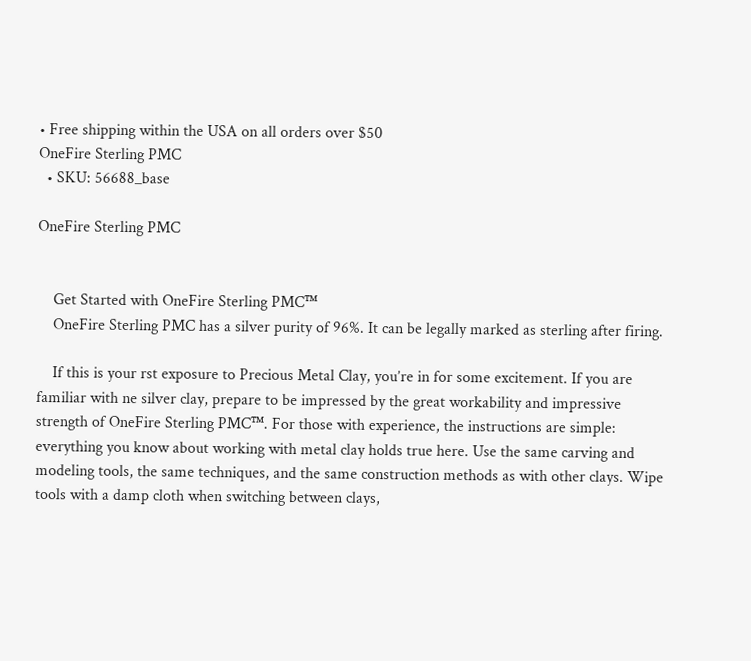• Free shipping within the USA on all orders over $50
OneFire Sterling PMC
  • SKU: 56688_base

OneFire Sterling PMC


    Get Started with OneFire Sterling PMC™
    OneFire Sterling PMC has a silver purity of 96%. It can be legally marked as sterling after firing.

    If this is your rst exposure to Precious Metal Clay, you’re in for some excitement. If you are familiar with ne silver clay, prepare to be impressed by the great workability and impressive strength of OneFire Sterling PMC™. For those with experience, the instructions are simple: everything you know about working with metal clay holds true here. Use the same carving and modeling tools, the same techniques, and the same construction methods as with other clays. Wipe tools with a damp cloth when switching between clays,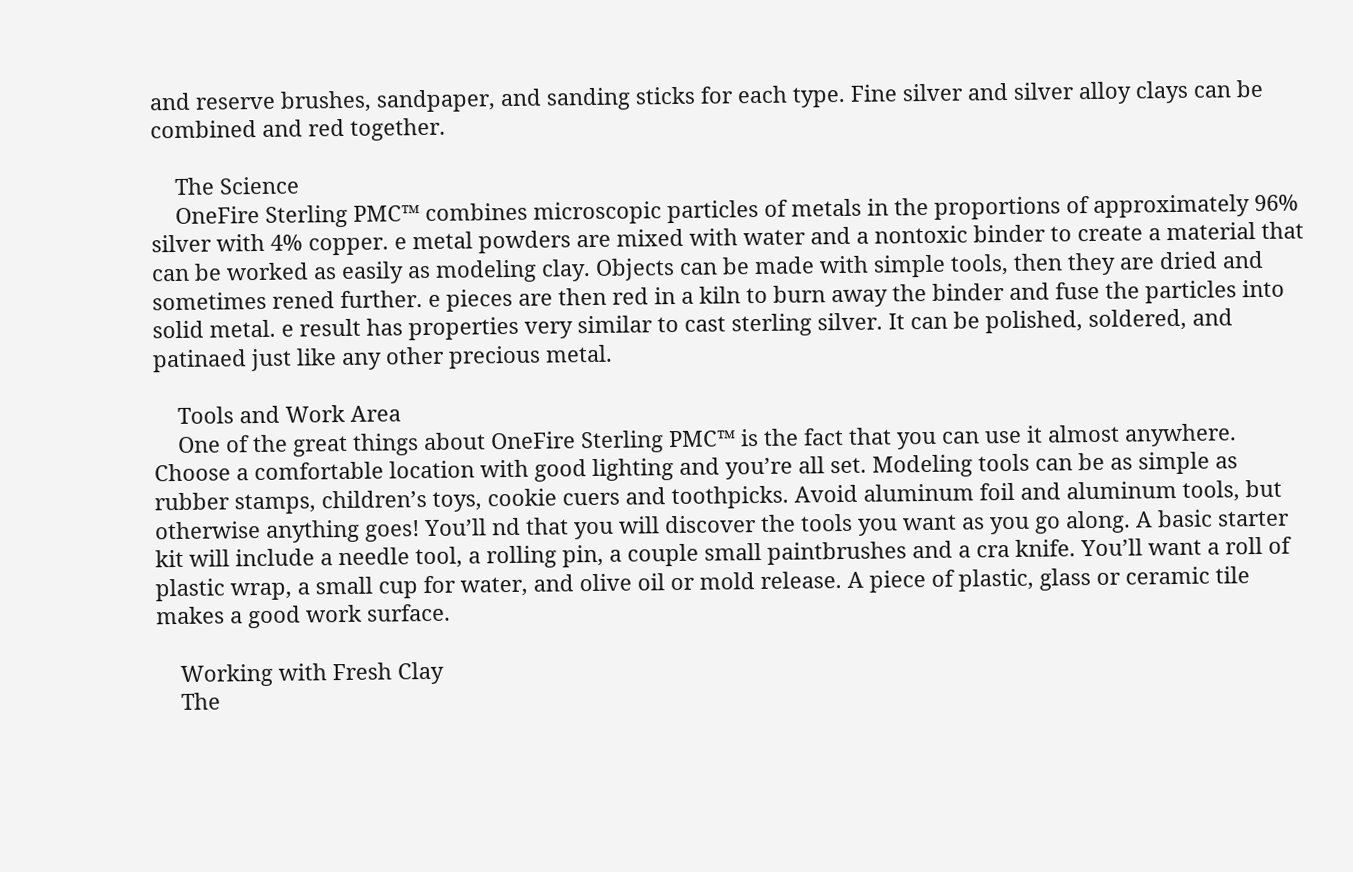and reserve brushes, sandpaper, and sanding sticks for each type. Fine silver and silver alloy clays can be combined and red together.

    The Science
    OneFire Sterling PMC™ combines microscopic particles of metals in the proportions of approximately 96% silver with 4% copper. e metal powders are mixed with water and a nontoxic binder to create a material that can be worked as easily as modeling clay. Objects can be made with simple tools, then they are dried and sometimes rened further. e pieces are then red in a kiln to burn away the binder and fuse the particles into solid metal. e result has properties very similar to cast sterling silver. It can be polished, soldered, and patinaed just like any other precious metal.

    Tools and Work Area
    One of the great things about OneFire Sterling PMC™ is the fact that you can use it almost anywhere. Choose a comfortable location with good lighting and you’re all set. Modeling tools can be as simple as rubber stamps, children’s toys, cookie cuers and toothpicks. Avoid aluminum foil and aluminum tools, but otherwise anything goes! You’ll nd that you will discover the tools you want as you go along. A basic starter kit will include a needle tool, a rolling pin, a couple small paintbrushes and a cra knife. You’ll want a roll of plastic wrap, a small cup for water, and olive oil or mold release. A piece of plastic, glass or ceramic tile makes a good work surface.

    Working with Fresh Clay
    The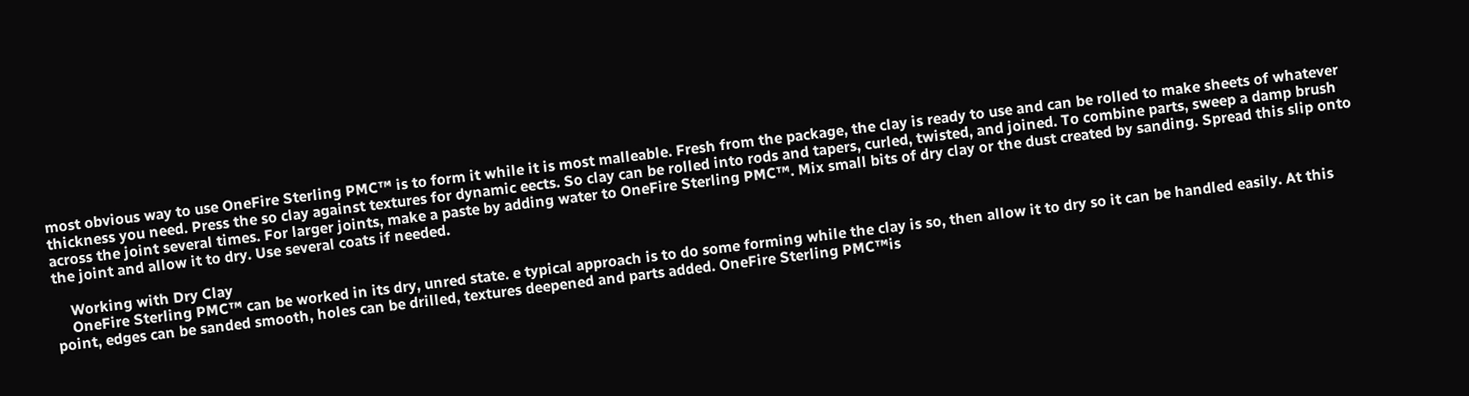most obvious way to use OneFire Sterling PMC™ is to form it while it is most malleable. Fresh from the package, the clay is ready to use and can be rolled to make sheets of whatever thickness you need. Press the so clay against textures for dynamic eects. So clay can be rolled into rods and tapers, curled, twisted, and joined. To combine parts, sweep a damp brush across the joint several times. For larger joints, make a paste by adding water to OneFire Sterling PMC™. Mix small bits of dry clay or the dust created by sanding. Spread this slip onto the joint and allow it to dry. Use several coats if needed.

    Working with Dry Clay
    OneFire Sterling PMC™ can be worked in its dry, unred state. e typical approach is to do some forming while the clay is so, then allow it to dry so it can be handled easily. At this point, edges can be sanded smooth, holes can be drilled, textures deepened and parts added. OneFire Sterling PMC™is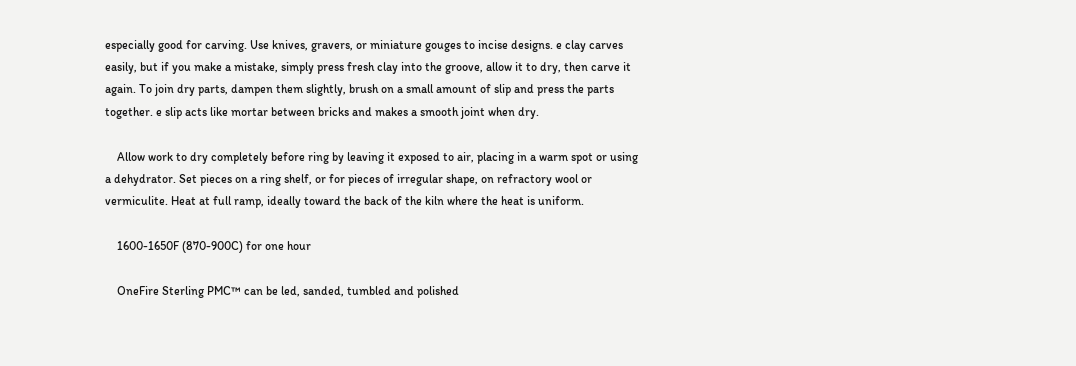especially good for carving. Use knives, gravers, or miniature gouges to incise designs. e clay carves easily, but if you make a mistake, simply press fresh clay into the groove, allow it to dry, then carve it again. To join dry parts, dampen them slightly, brush on a small amount of slip and press the parts together. e slip acts like mortar between bricks and makes a smooth joint when dry.

    Allow work to dry completely before ring by leaving it exposed to air, placing in a warm spot or using a dehydrator. Set pieces on a ring shelf, or for pieces of irregular shape, on refractory wool or vermiculite. Heat at full ramp, ideally toward the back of the kiln where the heat is uniform.

    1600-1650F (870-900C) for one hour

    OneFire Sterling PMC™ can be led, sanded, tumbled and polished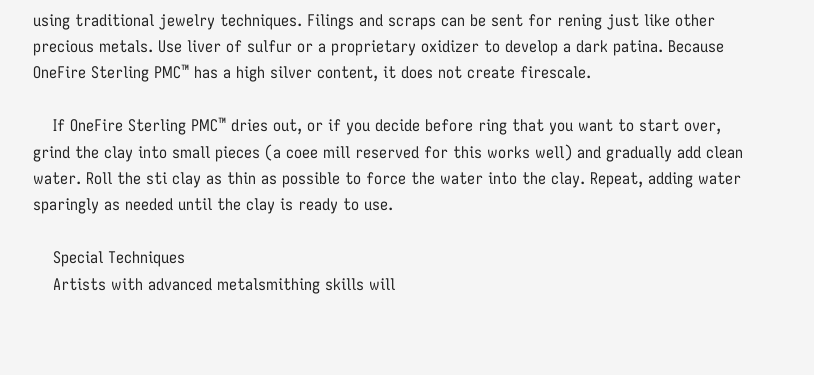using traditional jewelry techniques. Filings and scraps can be sent for rening just like other precious metals. Use liver of sulfur or a proprietary oxidizer to develop a dark patina. Because OneFire Sterling PMC™ has a high silver content, it does not create firescale.

    If OneFire Sterling PMC™ dries out, or if you decide before ring that you want to start over, grind the clay into small pieces (a coee mill reserved for this works well) and gradually add clean water. Roll the sti clay as thin as possible to force the water into the clay. Repeat, adding water sparingly as needed until the clay is ready to use.

    Special Techniques
    Artists with advanced metalsmithing skills will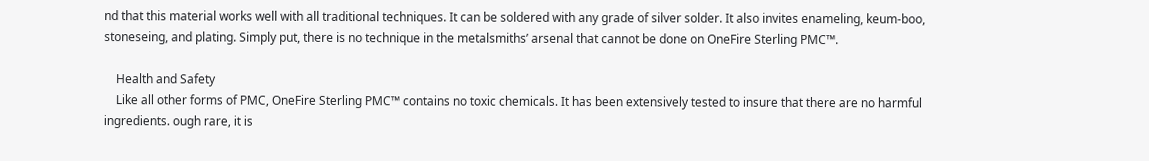nd that this material works well with all traditional techniques. It can be soldered with any grade of silver solder. It also invites enameling, keum-boo, stoneseing, and plating. Simply put, there is no technique in the metalsmiths’ arsenal that cannot be done on OneFire Sterling PMC™.

    Health and Safety
    Like all other forms of PMC, OneFire Sterling PMC™ contains no toxic chemicals. It has been extensively tested to insure that there are no harmful ingredients. ough rare, it is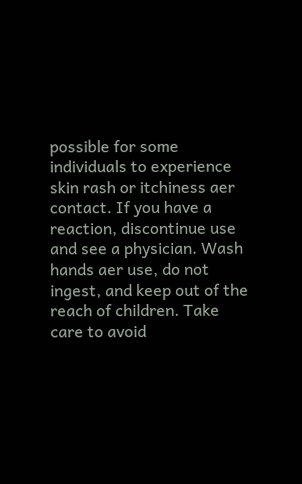possible for some individuals to experience skin rash or itchiness aer contact. If you have a reaction, discontinue use and see a physician. Wash hands aer use, do not ingest, and keep out of the reach of children. Take care to avoid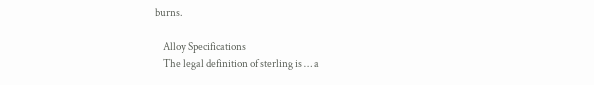burns.

    Alloy Specifications
    The legal definition of sterling is … a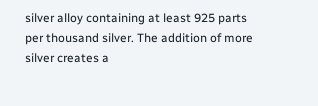silver alloy containing at least 925 parts per thousand silver. The addition of more silver creates a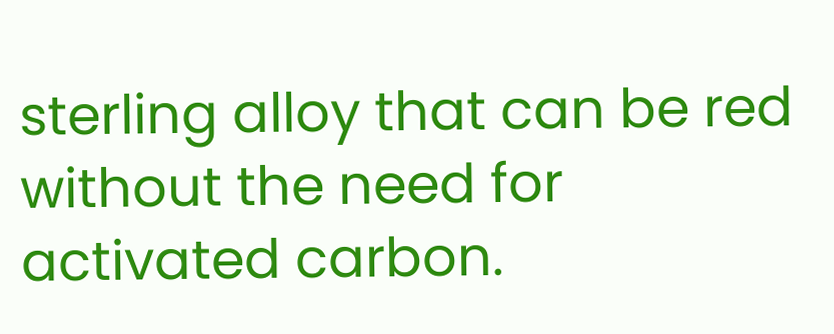sterling alloy that can be red without the need for activated carbon.